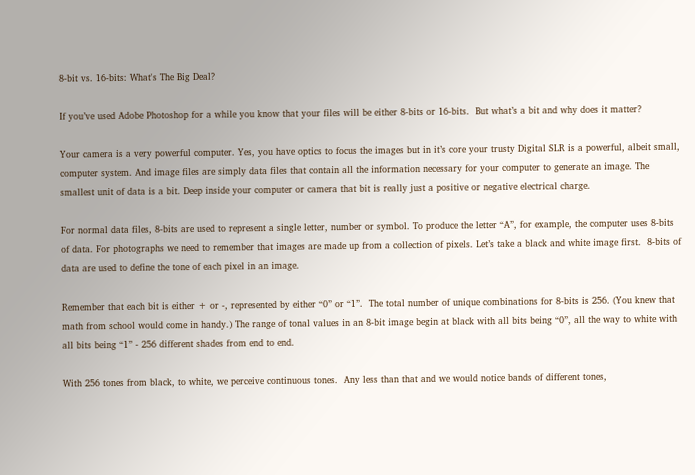8-bit vs. 16-bits: What's The Big Deal?

If you’ve used Adobe Photoshop for a while you know that your files will be either 8-bits or 16-bits.  But what’s a bit and why does it matter?

Your camera is a very powerful computer. Yes, you have optics to focus the images but in it’s core your trusty Digital SLR is a powerful, albeit small, computer system. And image files are simply data files that contain all the information necessary for your computer to generate an image. The smallest unit of data is a bit. Deep inside your computer or camera that bit is really just a positive or negative electrical charge.

For normal data files, 8-bits are used to represent a single letter, number or symbol. To produce the letter “A”, for example, the computer uses 8-bits of data. For photographs we need to remember that images are made up from a collection of pixels. Let’s take a black and white image first.  8-bits of data are used to define the tone of each pixel in an image.

Remember that each bit is either + or -, represented by either “0” or “1”.  The total number of unique combinations for 8-bits is 256. (You knew that math from school would come in handy.) The range of tonal values in an 8-bit image begin at black with all bits being “0”, all the way to white with all bits being “1” - 256 different shades from end to end.

With 256 tones from black, to white, we perceive continuous tones.  Any less than that and we would notice bands of different tones,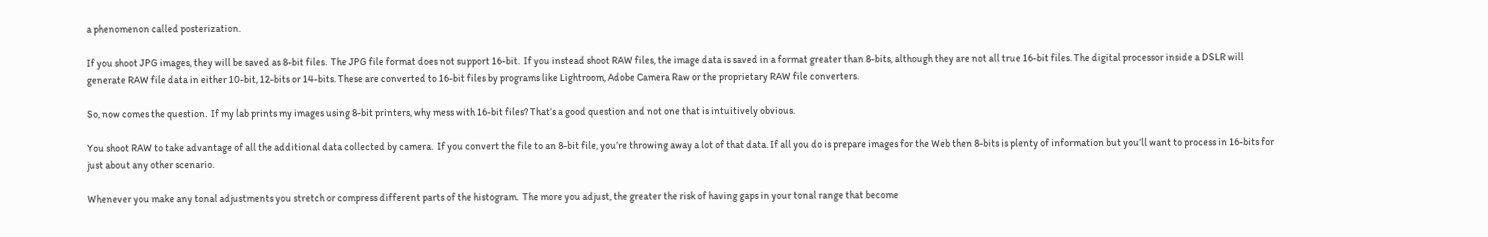a phenomenon called posterization.

If you shoot JPG images, they will be saved as 8-bit files.  The JPG file format does not support 16-bit.  If you instead shoot RAW files, the image data is saved in a format greater than 8-bits, although they are not all true 16-bit files. The digital processor inside a DSLR will generate RAW file data in either 10-bit, 12-bits or 14-bits. These are converted to 16-bit files by programs like Lightroom, Adobe Camera Raw or the proprietary RAW file converters.

So, now comes the question.  If my lab prints my images using 8-bit printers, why mess with 16-bit files? That’s a good question and not one that is intuitively obvious.

You shoot RAW to take advantage of all the additional data collected by camera.  If you convert the file to an 8-bit file, you’re throwing away a lot of that data. If all you do is prepare images for the Web then 8-bits is plenty of information but you’ll want to process in 16-bits for just about any other scenario.

Whenever you make any tonal adjustments you stretch or compress different parts of the histogram.  The more you adjust, the greater the risk of having gaps in your tonal range that become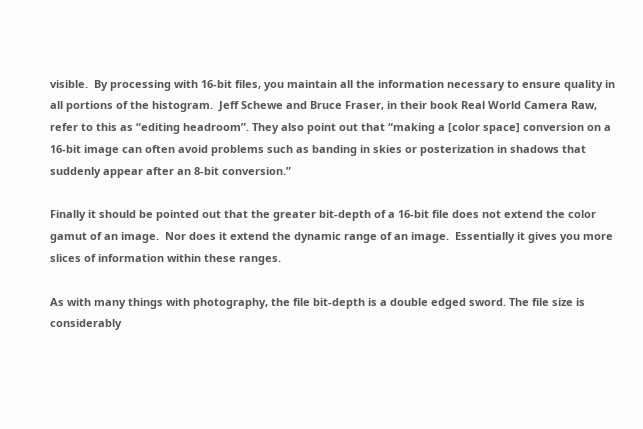visible.  By processing with 16-bit files, you maintain all the information necessary to ensure quality in all portions of the histogram.  Jeff Schewe and Bruce Fraser, in their book Real World Camera Raw, refer to this as “editing headroom”. They also point out that “making a [color space] conversion on a 16-bit image can often avoid problems such as banding in skies or posterization in shadows that suddenly appear after an 8-bit conversion.”

Finally it should be pointed out that the greater bit-depth of a 16-bit file does not extend the color gamut of an image.  Nor does it extend the dynamic range of an image.  Essentially it gives you more slices of information within these ranges.

As with many things with photography, the file bit-depth is a double edged sword. The file size is considerably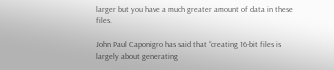larger but you have a much greater amount of data in these files.

John Paul Caponigro has said that “creating 16-bit files is largely about generating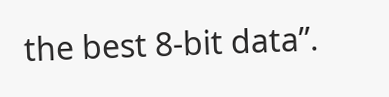the best 8-bit data”.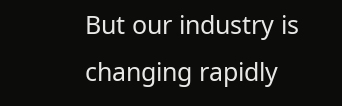But our industry is changing rapidly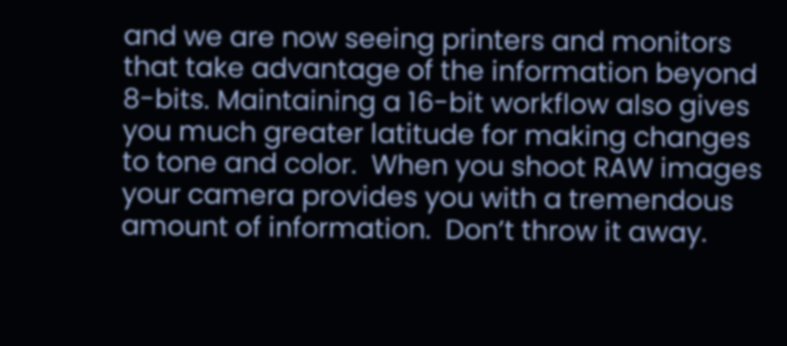and we are now seeing printers and monitors that take advantage of the information beyond 8-bits. Maintaining a 16-bit workflow also gives you much greater latitude for making changes to tone and color.  When you shoot RAW images your camera provides you with a tremendous amount of information.  Don’t throw it away.